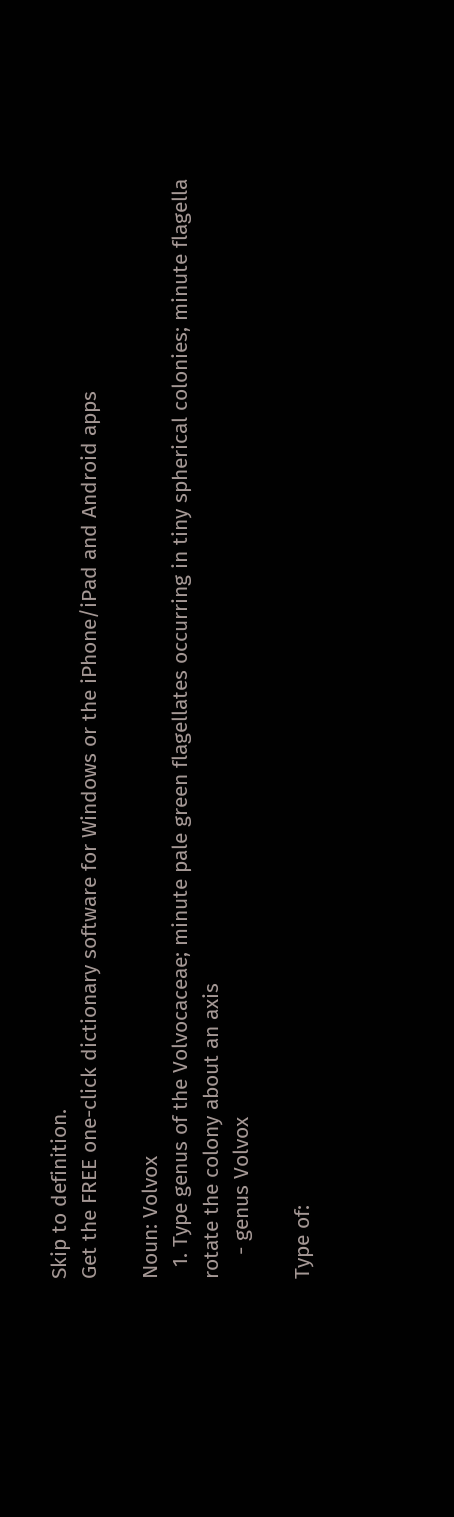Skip to definition.
Get the FREE one-click dictionary software for Windows or the iPhone/iPad and Android apps

Noun: Volvox
  1. Type genus of the Volvocaceae; minute pale green flagellates occurring in tiny spherical colonies; minute flagella rotate the colony about an axis
    - genus Volvox

Type of: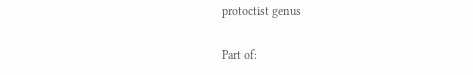protoctist genus

Part of: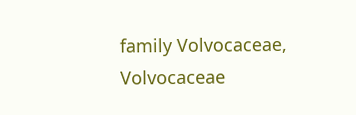family Volvocaceae, Volvocaceae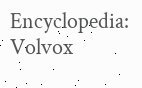Encyclopedia: Volvox